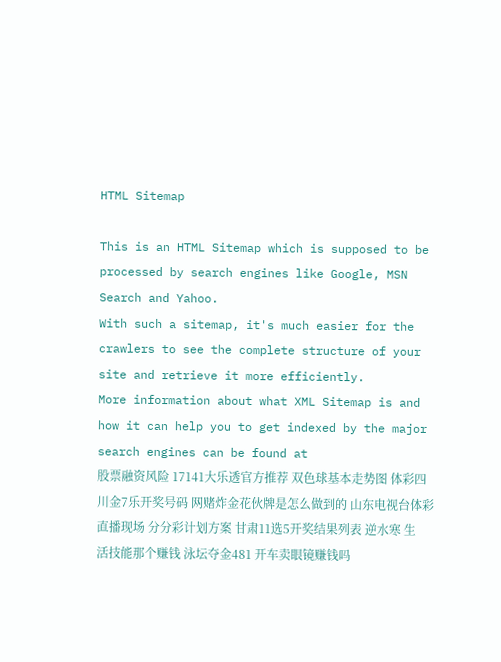HTML Sitemap

This is an HTML Sitemap which is supposed to be processed by search engines like Google, MSN Search and Yahoo.
With such a sitemap, it's much easier for the crawlers to see the complete structure of your site and retrieve it more efficiently.
More information about what XML Sitemap is and how it can help you to get indexed by the major search engines can be found at
股票融资风险 17141大乐透官方推荐 双色球基本走势图 体彩四川金7乐开奖号码 网赌炸金花伙牌是怎么做到的 山东电视台体彩直播现场 分分彩计划方案 甘肃11选5开奖结果列表 逆水寒 生活技能那个赚钱 泳坛夺金481 开车卖眼镜赚钱吗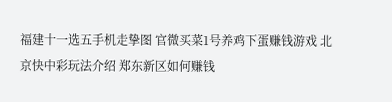福建十一选五手机走挚图 官微买菜1号养鸡下蛋赚钱游戏 北京快中彩玩法介绍 郑东新区如何赚钱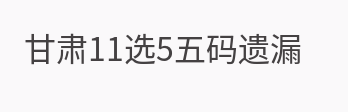甘肃11选5五码遗漏